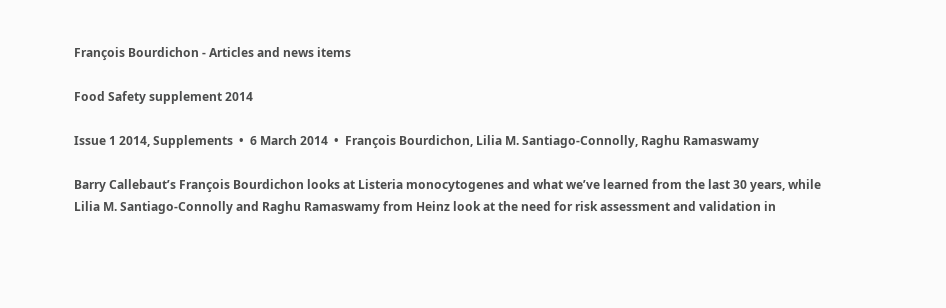François Bourdichon - Articles and news items

Food Safety supplement 2014

Issue 1 2014, Supplements  •  6 March 2014  •  François Bourdichon, Lilia M. Santiago-Connolly, Raghu Ramaswamy

Barry Callebaut’s François Bourdichon looks at Listeria monocytogenes and what we’ve learned from the last 30 years, while Lilia M. Santiago-Connolly and Raghu Ramaswamy from Heinz look at the need for risk assessment and validation in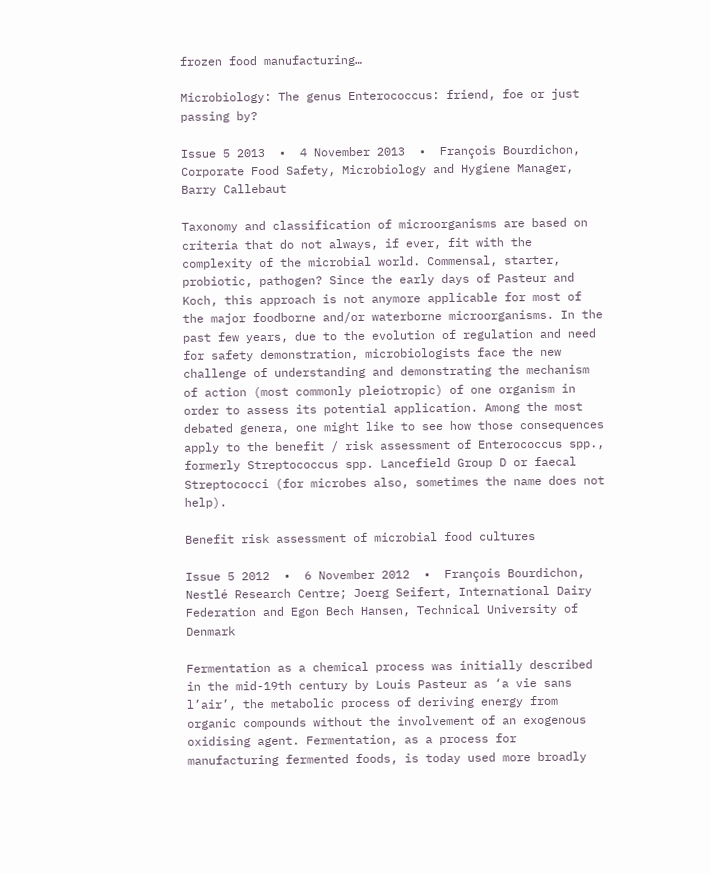frozen food manufacturing…

Microbiology: The genus Enterococcus: friend, foe or just passing by?

Issue 5 2013  •  4 November 2013  •  François Bourdichon, Corporate Food Safety, Microbiology and Hygiene Manager, Barry Callebaut

Taxonomy and classification of microorganisms are based on criteria that do not always, if ever, fit with the complexity of the microbial world. Commensal, starter, probiotic, pathogen? Since the early days of Pasteur and Koch, this approach is not anymore applicable for most of the major foodborne and/or waterborne microorganisms. In the past few years, due to the evolution of regulation and need for safety demonstration, microbiologists face the new challenge of understanding and demonstrating the mechanism of action (most commonly pleiotropic) of one organism in order to assess its potential application. Among the most debated genera, one might like to see how those consequences apply to the benefit / risk assessment of Enterococcus spp., formerly Streptococcus spp. Lancefield Group D or faecal Streptococci (for microbes also, sometimes the name does not help).

Benefit risk assessment of microbial food cultures

Issue 5 2012  •  6 November 2012  •  François Bourdichon, Nestlé Research Centre; Joerg Seifert, International Dairy Federation and Egon Bech Hansen, Technical University of Denmark

Fermentation as a chemical process was initially described in the mid-19th century by Louis Pasteur as ‘a vie sans l’air’, the metabolic process of deriving energy from organic compounds without the involvement of an exogenous oxidising agent. Fermentation, as a process for manufacturing fermented foods, is today used more broadly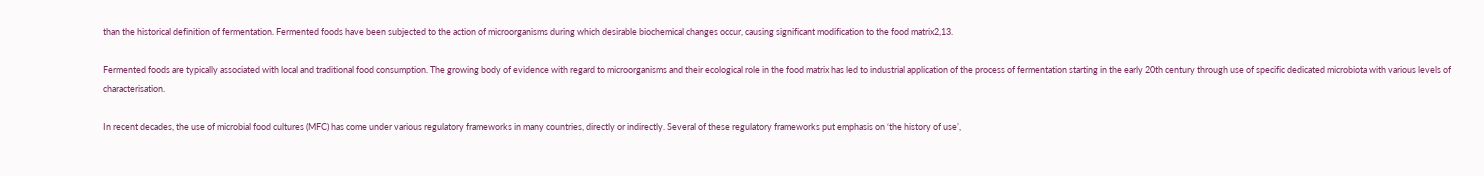than the historical definition of fermentation. Fermented foods have been subjected to the action of microorganisms during which desirable biochemical changes occur, causing significant modification to the food matrix2,13.

Fermented foods are typically associated with local and traditional food consumption. The growing body of evidence with regard to microorganisms and their ecological role in the food matrix has led to industrial application of the process of fermentation starting in the early 20th century through use of specific dedicated microbiota with various levels of characterisation.

In recent decades, the use of microbial food cultures (MFC) has come under various regulatory frameworks in many countries, directly or indirectly. Several of these regulatory frameworks put emphasis on ‘the history of use’,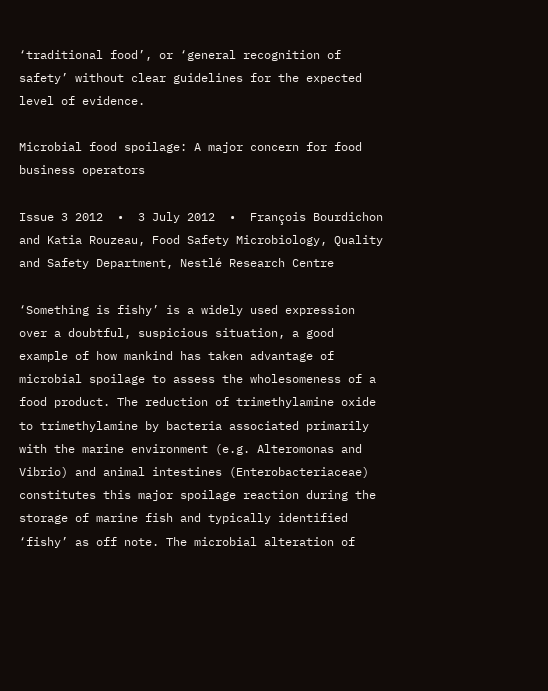‘traditional food’, or ‘general recognition of safety’ without clear guidelines for the expected level of evidence.

Microbial food spoilage: A major concern for food business operators

Issue 3 2012  •  3 July 2012  •  François Bourdichon and Katia Rouzeau, Food Safety Microbiology, Quality and Safety Department, Nestlé Research Centre

‘Something is fishy’ is a widely used expression over a doubtful, suspicious situation, a good example of how mankind has taken advantage of microbial spoilage to assess the wholesomeness of a food product. The reduction of trimethylamine oxide to trimethylamine by bacteria associated primarily with the marine environment (e.g. Alteromonas and Vibrio) and animal intestines (Enterobacteriaceae) constitutes this major spoilage reaction during the storage of marine fish and typically identified ‘fishy’ as off note. The microbial alteration of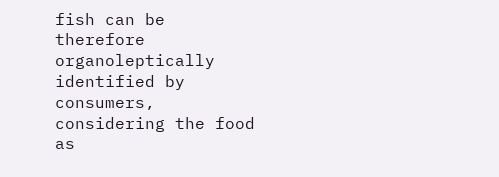fish can be therefore organoleptically identified by consumers, considering the food as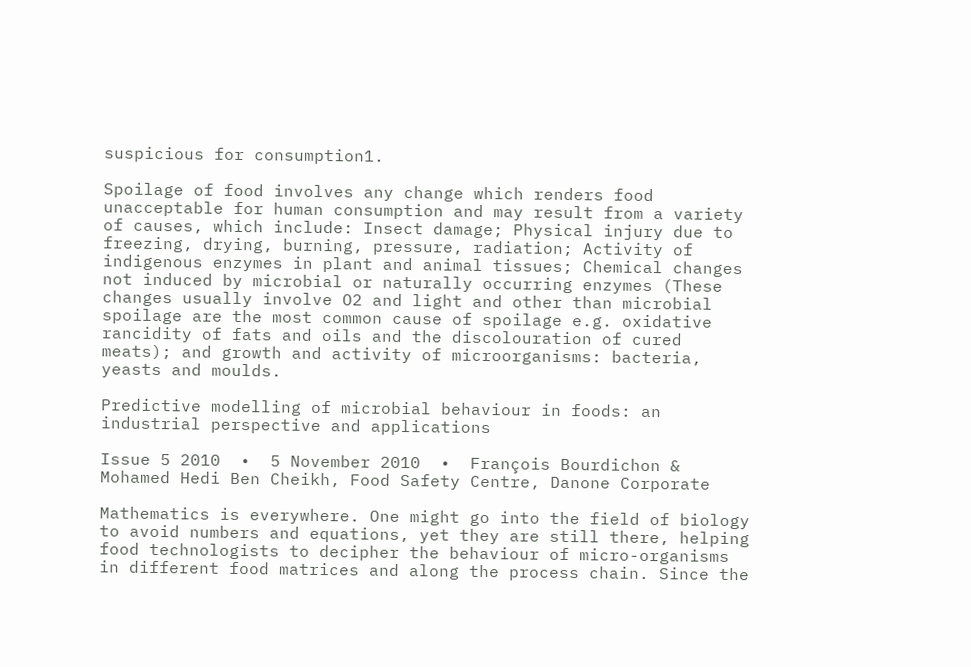suspicious for consumption1.

Spoilage of food involves any change which renders food unacceptable for human consumption and may result from a variety of causes, which include: Insect damage; Physical injury due to freezing, drying, burning, pressure, radiation; Activity of indigenous enzymes in plant and animal tissues; Chemical changes not induced by microbial or naturally occurring enzymes (These changes usually involve O2 and light and other than microbial spoilage are the most common cause of spoilage e.g. oxidative rancidity of fats and oils and the discolouration of cured meats); and growth and activity of microorganisms: bacteria, yeasts and moulds.

Predictive modelling of microbial behaviour in foods: an industrial perspective and applications

Issue 5 2010  •  5 November 2010  •  François Bourdichon & Mohamed Hedi Ben Cheikh, Food Safety Centre, Danone Corporate

Mathematics is everywhere. One might go into the field of biology to avoid numbers and equations, yet they are still there, helping food technologists to decipher the behaviour of micro-organisms in different food matrices and along the process chain. Since the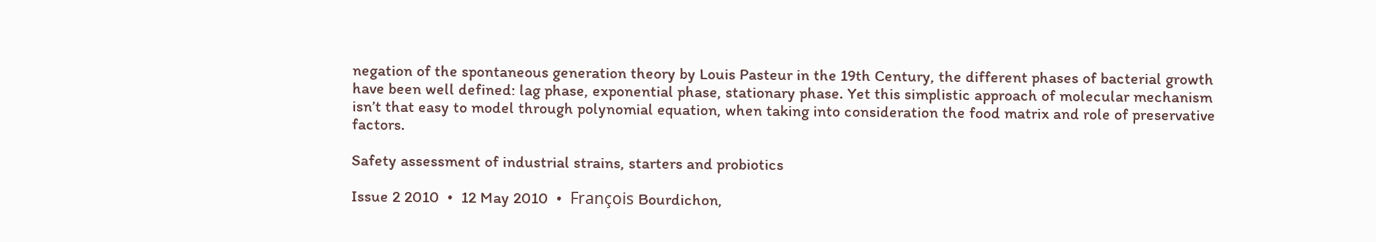negation of the spontaneous generation theory by Louis Pasteur in the 19th Century, the different phases of bacterial growth have been well defined: lag phase, exponential phase, stationary phase. Yet this simplistic approach of molecular mechanism isn’t that easy to model through polynomial equation, when taking into consideration the food matrix and role of preservative factors.

Safety assessment of industrial strains, starters and probiotics

Issue 2 2010  •  12 May 2010  •  François Bourdichon,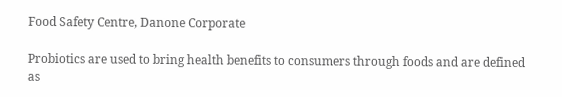Food Safety Centre, Danone Corporate

Probiotics are used to bring health benefits to consumers through foods and are defined as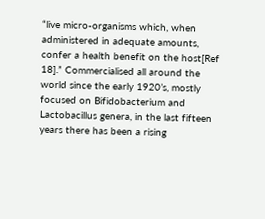“live micro-organisms which, when administered in adequate amounts, confer a health benefit on the host[Ref 18].” Commercialised all around the world since the early 1920’s, mostly focused on Bifidobacterium and Lactobacillus genera, in the last fifteen years there has been a rising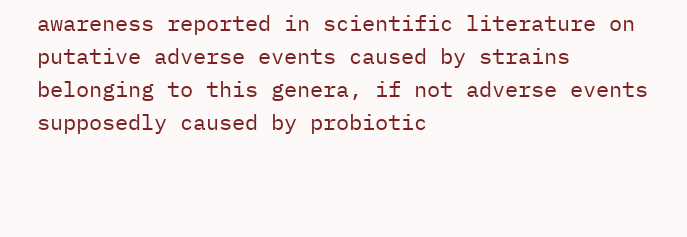awareness reported in scientific literature on putative adverse events caused by strains belonging to this genera, if not adverse events supposedly caused by probiotic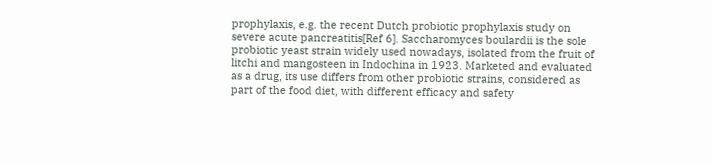prophylaxis, e.g. the recent Dutch probiotic prophylaxis study on severe acute pancreatitis[Ref 6]. Saccharomyces boulardii is the sole probiotic yeast strain widely used nowadays, isolated from the fruit of litchi and mangosteen in Indochina in 1923. Marketed and evaluated as a drug, its use differs from other probiotic strains, considered as part of the food diet, with different efficacy and safety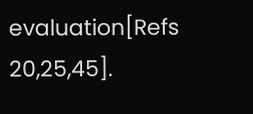evaluation[Refs 20,25,45].